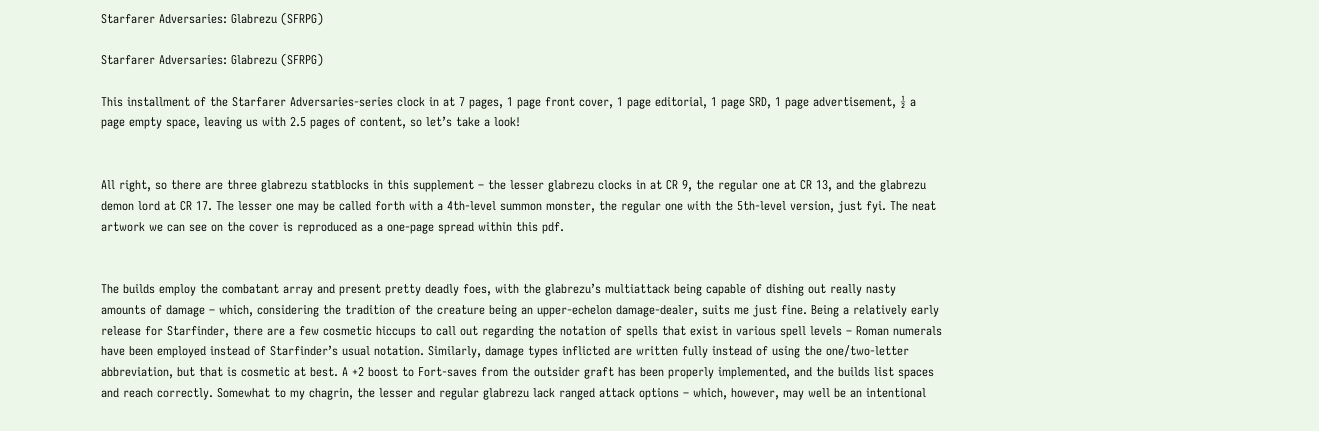Starfarer Adversaries: Glabrezu (SFRPG)

Starfarer Adversaries: Glabrezu (SFRPG)

This installment of the Starfarer Adversaries-series clock in at 7 pages, 1 page front cover, 1 page editorial, 1 page SRD, 1 page advertisement, ½ a page empty space, leaving us with 2.5 pages of content, so let’s take a look!


All right, so there are three glabrezu statblocks in this supplement – the lesser glabrezu clocks in at CR 9, the regular one at CR 13, and the glabrezu demon lord at CR 17. The lesser one may be called forth with a 4th-level summon monster, the regular one with the 5th-level version, just fyi. The neat artwork we can see on the cover is reproduced as a one-page spread within this pdf.


The builds employ the combatant array and present pretty deadly foes, with the glabrezu’s multiattack being capable of dishing out really nasty amounts of damage – which, considering the tradition of the creature being an upper-echelon damage-dealer, suits me just fine. Being a relatively early release for Starfinder, there are a few cosmetic hiccups to call out regarding the notation of spells that exist in various spell levels – Roman numerals have been employed instead of Starfinder’s usual notation. Similarly, damage types inflicted are written fully instead of using the one/two-letter abbreviation, but that is cosmetic at best. A +2 boost to Fort-saves from the outsider graft has been properly implemented, and the builds list spaces and reach correctly. Somewhat to my chagrin, the lesser and regular glabrezu lack ranged attack options – which, however, may well be an intentional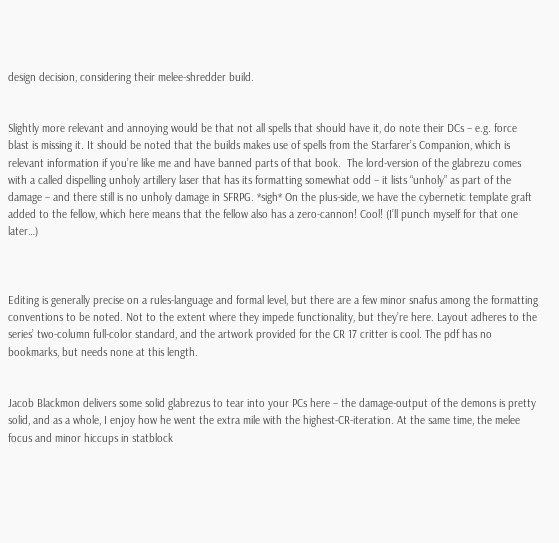design decision, considering their melee-shredder build.


Slightly more relevant and annoying would be that not all spells that should have it, do note their DCs – e.g. force blast is missing it. It should be noted that the builds makes use of spells from the Starfarer’s Companion, which is relevant information if you’re like me and have banned parts of that book.  The lord-version of the glabrezu comes with a called dispelling unholy artillery laser that has its formatting somewhat odd – it lists “unholy” as part of the damage – and there still is no unholy damage in SFRPG. *sigh* On the plus-side, we have the cybernetic template graft added to the fellow, which here means that the fellow also has a zero-cannon! Cool! (I’ll punch myself for that one later…)



Editing is generally precise on a rules-language and formal level, but there are a few minor snafus among the formatting conventions to be noted. Not to the extent where they impede functionality, but they’re here. Layout adheres to the series’ two-column full-color standard, and the artwork provided for the CR 17 critter is cool. The pdf has no bookmarks, but needs none at this length.


Jacob Blackmon delivers some solid glabrezus to tear into your PCs here – the damage-output of the demons is pretty solid, and as a whole, I enjoy how he went the extra mile with the highest-CR-iteration. At the same time, the melee focus and minor hiccups in statblock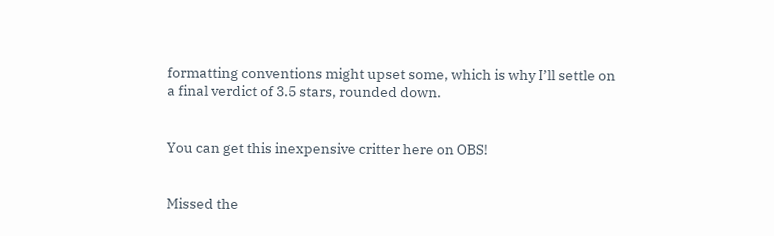formatting conventions might upset some, which is why I’ll settle on a final verdict of 3.5 stars, rounded down.


You can get this inexpensive critter here on OBS!


Missed the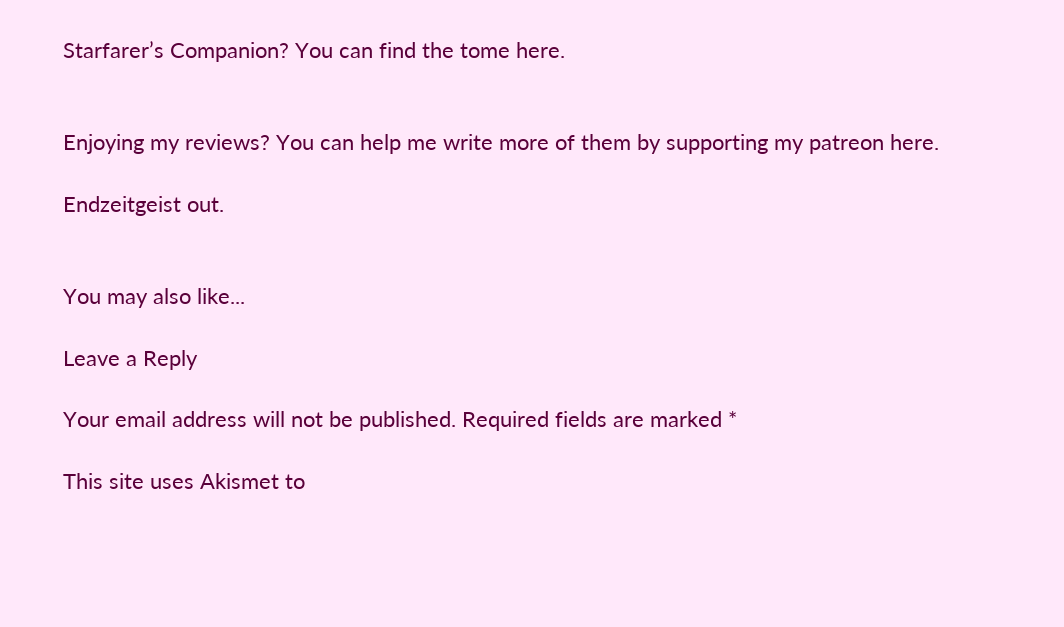Starfarer’s Companion? You can find the tome here.


Enjoying my reviews? You can help me write more of them by supporting my patreon here.

Endzeitgeist out.


You may also like...

Leave a Reply

Your email address will not be published. Required fields are marked *

This site uses Akismet to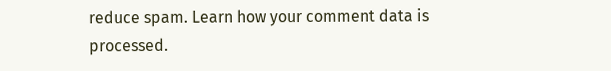reduce spam. Learn how your comment data is processed.